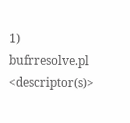1) bufrresolve.pl <descriptor(s)>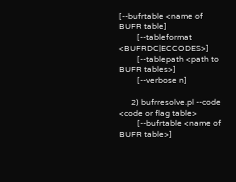[--bufrtable <name of BUFR table]
         [--tableformat <BUFRDC|ECCODES>]
         [--tablepath <path to BUFR tables>]
         [--verbose n]

      2) bufrresolve.pl --code <code or flag table>
         [--bufrtable <name of BUFR table>]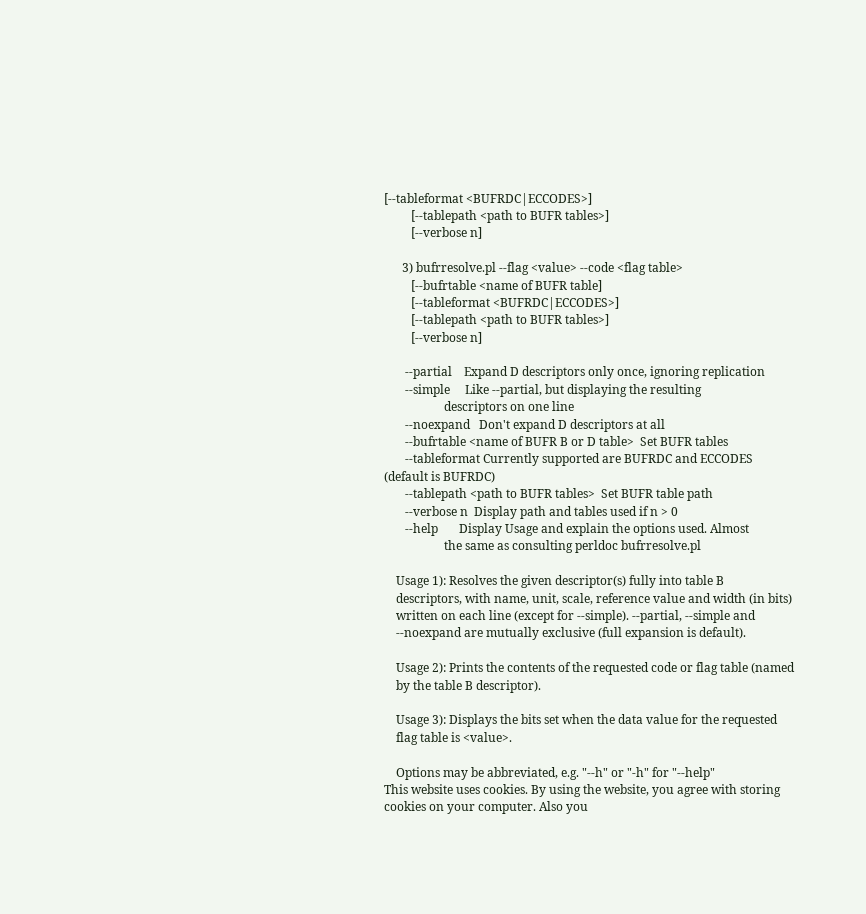[--tableformat <BUFRDC|ECCODES>]
         [--tablepath <path to BUFR tables>]
         [--verbose n]

      3) bufrresolve.pl --flag <value> --code <flag table>
         [--bufrtable <name of BUFR table]
         [--tableformat <BUFRDC|ECCODES>]
         [--tablepath <path to BUFR tables>]
         [--verbose n]

       --partial    Expand D descriptors only once, ignoring replication
       --simple     Like --partial, but displaying the resulting
                    descriptors on one line
       --noexpand   Don't expand D descriptors at all
       --bufrtable <name of BUFR B or D table>  Set BUFR tables
       --tableformat Currently supported are BUFRDC and ECCODES (default is BUFRDC)
       --tablepath <path to BUFR tables>  Set BUFR table path
       --verbose n  Display path and tables used if n > 0
       --help       Display Usage and explain the options used. Almost
                    the same as consulting perldoc bufrresolve.pl

    Usage 1): Resolves the given descriptor(s) fully into table B
    descriptors, with name, unit, scale, reference value and width (in bits)
    written on each line (except for --simple). --partial, --simple and
    --noexpand are mutually exclusive (full expansion is default).

    Usage 2): Prints the contents of the requested code or flag table (named
    by the table B descriptor).

    Usage 3): Displays the bits set when the data value for the requested
    flag table is <value>.

    Options may be abbreviated, e.g. "--h" or "-h" for "--help"
This website uses cookies. By using the website, you agree with storing cookies on your computer. Also you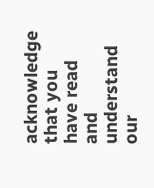acknowledge that you have read and understand our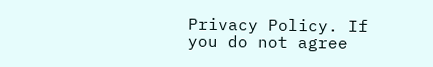Privacy Policy. If you do not agree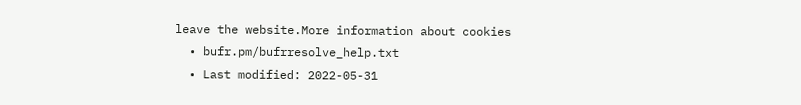leave the website.More information about cookies
  • bufr.pm/bufrresolve_help.txt
  • Last modified: 2022-05-31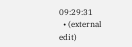09:29:31
  • (external edit)